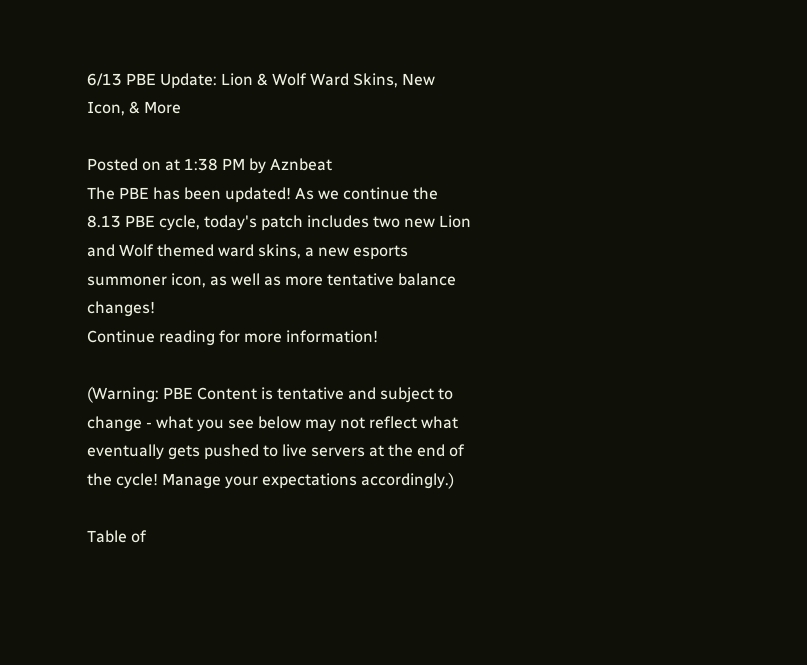6/13 PBE Update: Lion & Wolf Ward Skins, New Icon, & More

Posted on at 1:38 PM by Aznbeat
The PBE has been updated! As we continue the 8.13 PBE cycle, today's patch includes two new Lion and Wolf themed ward skins, a new esports summoner icon, as well as more tentative balance changes!
Continue reading for more information!

(Warning: PBE Content is tentative and subject to change - what you see below may not reflect what eventually gets pushed to live servers at the end of the cycle! Manage your expectations accordingly.)

Table of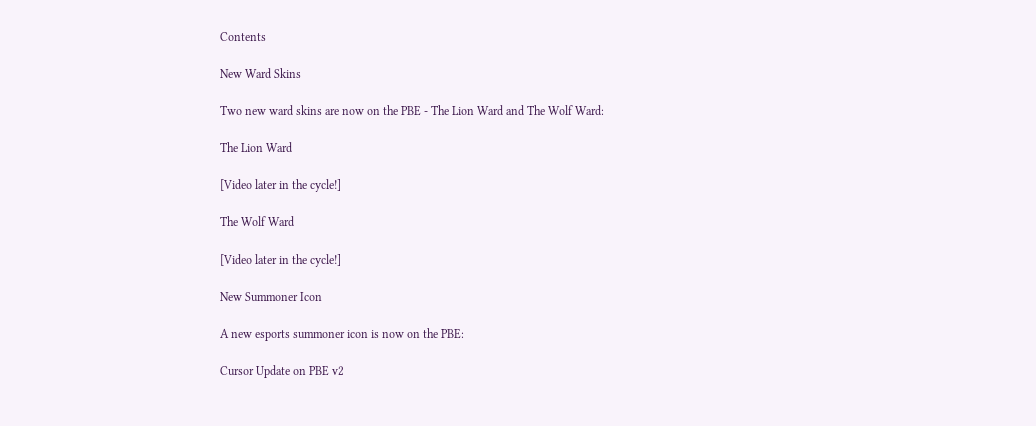Contents

New Ward Skins

Two new ward skins are now on the PBE - The Lion Ward and The Wolf Ward:

The Lion Ward

[Video later in the cycle!]

The Wolf Ward

[Video later in the cycle!]

New Summoner Icon

A new esports summoner icon is now on the PBE:

Cursor Update on PBE v2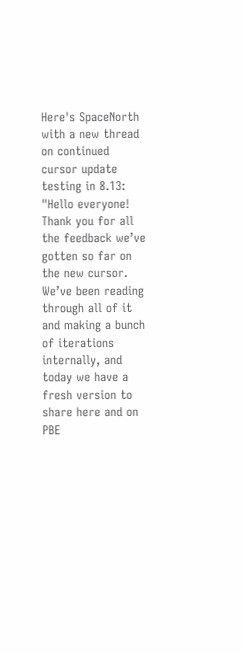Here's SpaceNorth with a new thread on continued cursor update testing in 8.13:
"Hello everyone! Thank you for all the feedback we’ve gotten so far on the new cursor. We’ve been reading through all of it and making a bunch of iterations internally, and today we have a fresh version to share here and on PBE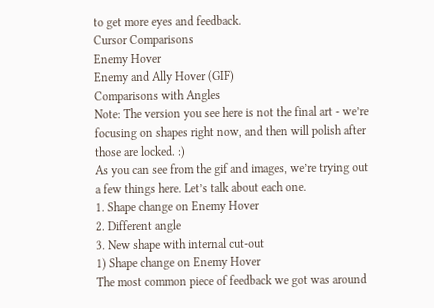to get more eyes and feedback.
Cursor Comparisons
Enemy Hover
Enemy and Ally Hover (GIF)
Comparisons with Angles
Note: The version you see here is not the final art - we’re focusing on shapes right now, and then will polish after those are locked. :)
As you can see from the gif and images, we’re trying out a few things here. Let’s talk about each one.
1. Shape change on Enemy Hover
2. Different angle
3. New shape with internal cut-out
1) Shape change on Enemy Hover
The most common piece of feedback we got was around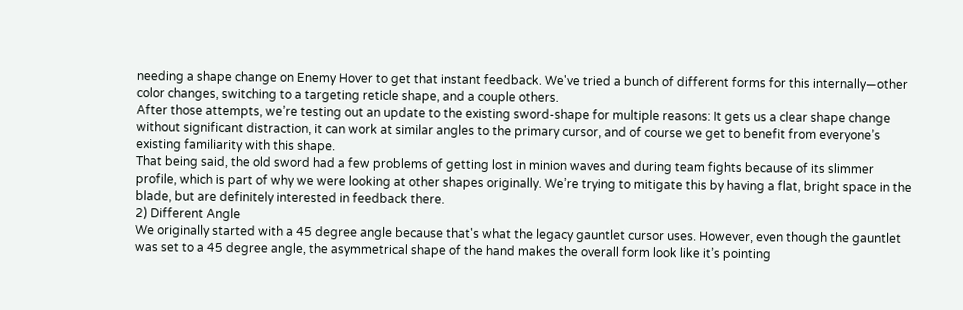needing a shape change on Enemy Hover to get that instant feedback. We've tried a bunch of different forms for this internally—other color changes, switching to a targeting reticle shape, and a couple others.
After those attempts, we’re testing out an update to the existing sword-shape for multiple reasons: It gets us a clear shape change without significant distraction, it can work at similar angles to the primary cursor, and of course we get to benefit from everyone’s existing familiarity with this shape.
That being said, the old sword had a few problems of getting lost in minion waves and during team fights because of its slimmer profile, which is part of why we were looking at other shapes originally. We’re trying to mitigate this by having a flat, bright space in the blade, but are definitely interested in feedback there.
2) Different Angle
We originally started with a 45 degree angle because that's what the legacy gauntlet cursor uses. However, even though the gauntlet was set to a 45 degree angle, the asymmetrical shape of the hand makes the overall form look like it’s pointing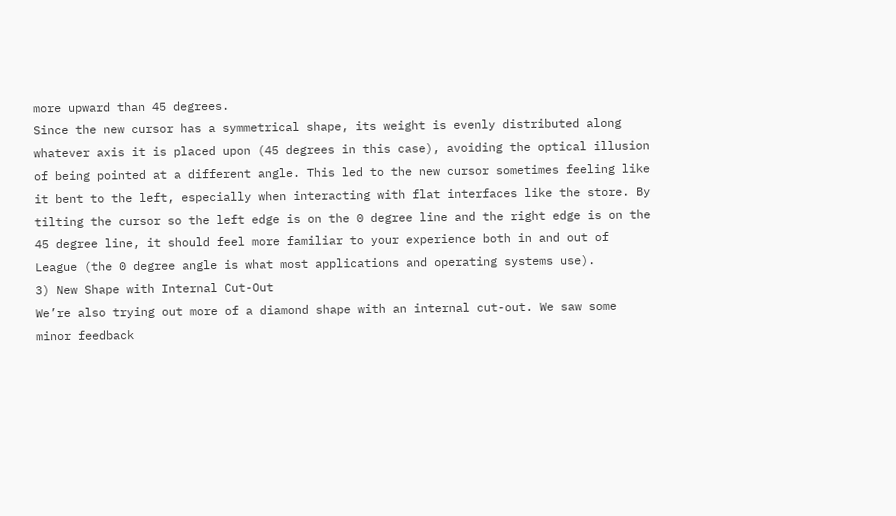more upward than 45 degrees.
Since the new cursor has a symmetrical shape, its weight is evenly distributed along whatever axis it is placed upon (45 degrees in this case), avoiding the optical illusion of being pointed at a different angle. This led to the new cursor sometimes feeling like it bent to the left, especially when interacting with flat interfaces like the store. By tilting the cursor so the left edge is on the 0 degree line and the right edge is on the 45 degree line, it should feel more familiar to your experience both in and out of League (the 0 degree angle is what most applications and operating systems use).
3) New Shape with Internal Cut-Out
We’re also trying out more of a diamond shape with an internal cut-out. We saw some minor feedback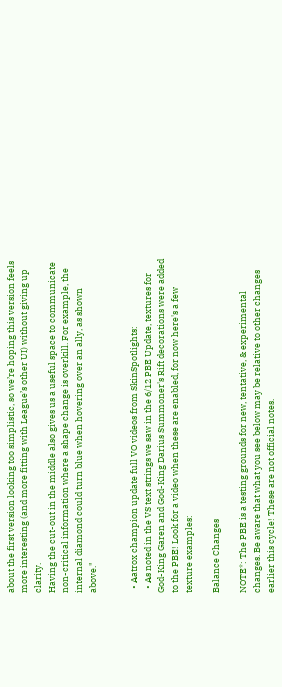about the first version looking too simplistic, so we’re hoping this version feels more interesting (and more fitting with League’s other UI) without giving up clarity.
Having the cut-out in the middle also gives us a useful space to communicate non-critical information where a shape change is overkill. For example, the internal diamond could turn blue when hovering over an ally, as shown above."


  • Aatrox champion update full VO videos from SkinSpotlights:
  • As noted in the VS text strings we saw in the 6/12 PBE Update, textures for God-King Garen and God-King Darius Summoner's Rift decorations were added to the PBE! Look for a video when these are enabled, for now here's a few texture examples:

Balance Changes

NOTE*: The PBE is a testing grounds for new, tentative, & experimental changes. Be aware that what you see below may be relative to other changes earlier this cycle! These are not official notes.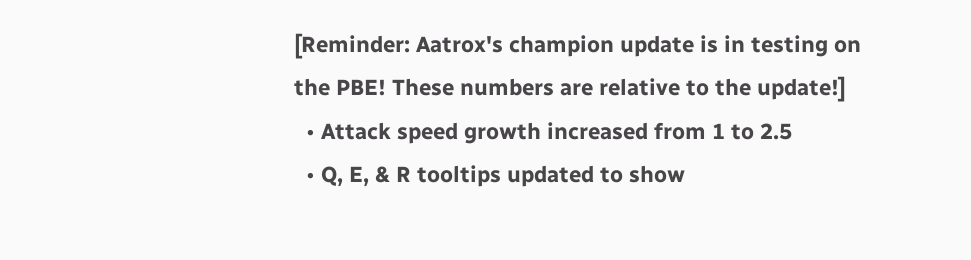[Reminder: Aatrox's champion update is in testing on the PBE! These numbers are relative to the update!]
  • Attack speed growth increased from 1 to 2.5
  • Q, E, & R tooltips updated to show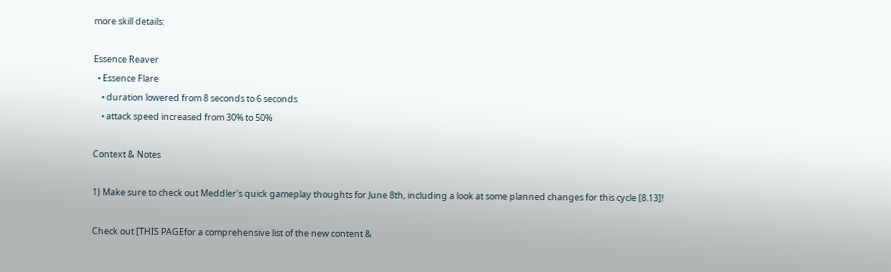more skill details:

Essence Reaver
  • Essence Flare
    • duration lowered from 8 seconds to 6 seconds
    • attack speed increased from 30% to 50%

Context & Notes

1) Make sure to check out Meddler's quick gameplay thoughts for June 8th, including a look at some planned changes for this cycle [8.13]!

Check out [THIS PAGEfor a comprehensive list of the new content &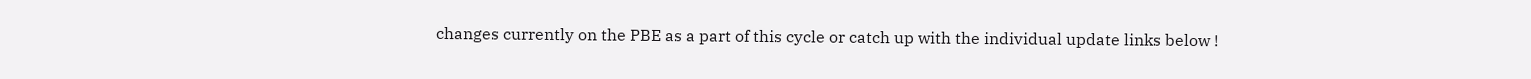changes currently on the PBE as a part of this cycle or catch up with the individual update links below !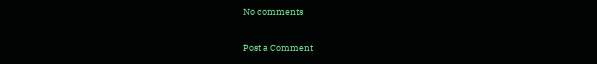No comments

Post a Comment